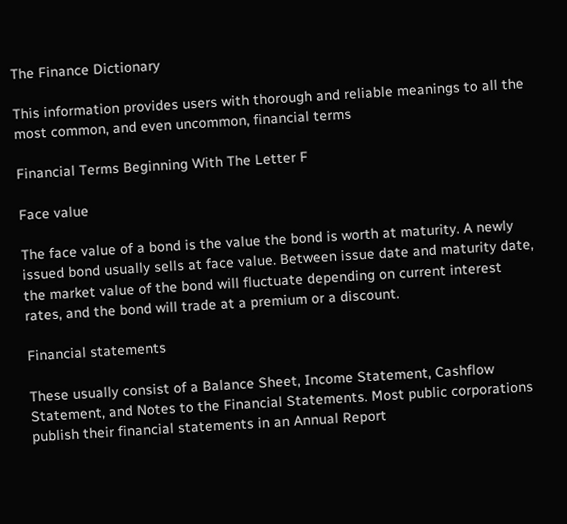The Finance Dictionary

This information provides users with thorough and reliable meanings to all the most common, and even uncommon, financial terms

Financial Terms Beginning With The Letter F

Face value

The face value of a bond is the value the bond is worth at maturity. A newly issued bond usually sells at face value. Between issue date and maturity date, the market value of the bond will fluctuate depending on current interest rates, and the bond will trade at a premium or a discount.

Financial statements

These usually consist of a Balance Sheet, Income Statement, Cashflow Statement, and Notes to the Financial Statements. Most public corporations publish their financial statements in an Annual Report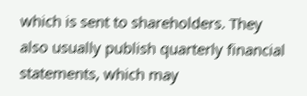which is sent to shareholders. They also usually publish quarterly financial statements, which may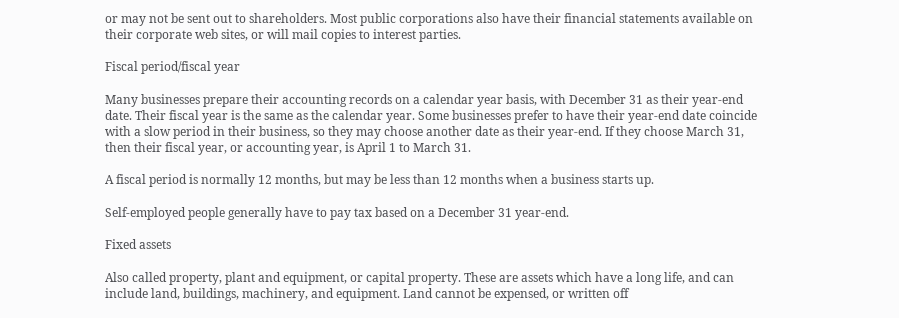or may not be sent out to shareholders. Most public corporations also have their financial statements available on their corporate web sites, or will mail copies to interest parties.

Fiscal period/fiscal year

Many businesses prepare their accounting records on a calendar year basis, with December 31 as their year-end date. Their fiscal year is the same as the calendar year. Some businesses prefer to have their year-end date coincide with a slow period in their business, so they may choose another date as their year-end. If they choose March 31, then their fiscal year, or accounting year, is April 1 to March 31.

A fiscal period is normally 12 months, but may be less than 12 months when a business starts up.

Self-employed people generally have to pay tax based on a December 31 year-end.

Fixed assets

Also called property, plant and equipment, or capital property. These are assets which have a long life, and can include land, buildings, machinery, and equipment. Land cannot be expensed, or written off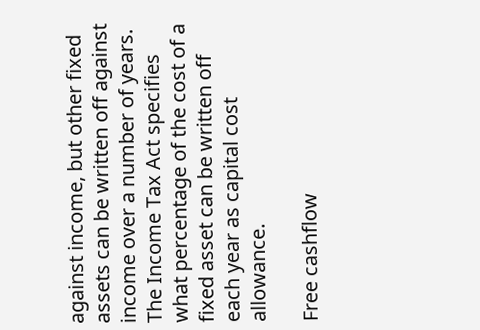against income, but other fixed assets can be written off against income over a number of years. The Income Tax Act specifies what percentage of the cost of a fixed asset can be written off each year as capital cost allowance.

Free cashflow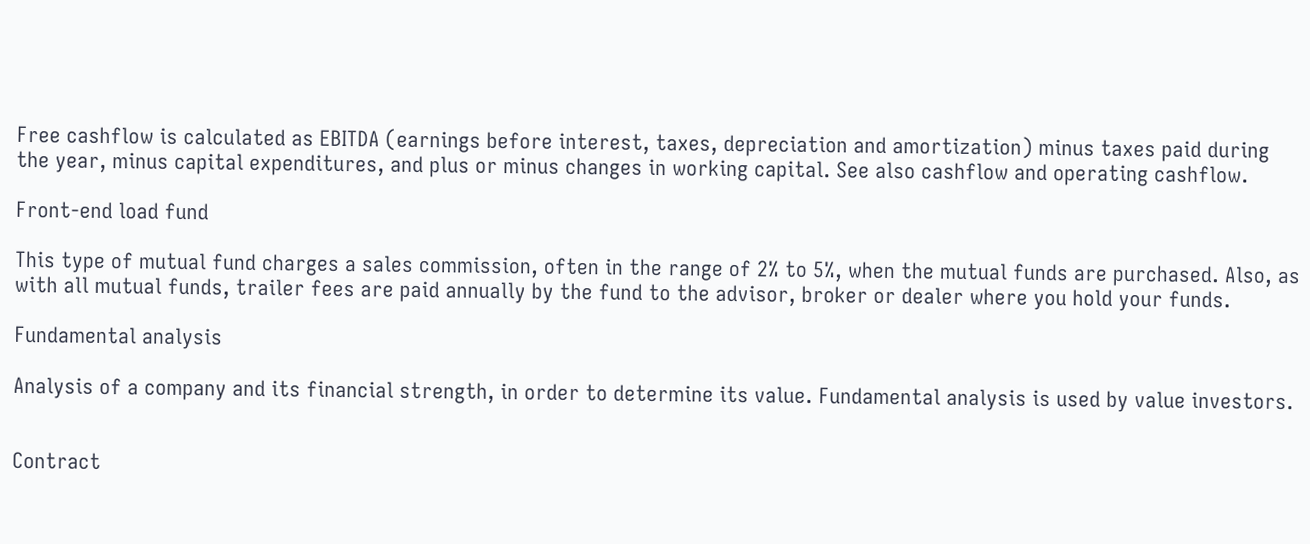Free cashflow is calculated as EBITDA (earnings before interest, taxes, depreciation and amortization) minus taxes paid during the year, minus capital expenditures, and plus or minus changes in working capital. See also cashflow and operating cashflow.

Front-end load fund

This type of mutual fund charges a sales commission, often in the range of 2% to 5%, when the mutual funds are purchased. Also, as with all mutual funds, trailer fees are paid annually by the fund to the advisor, broker or dealer where you hold your funds.

Fundamental analysis

Analysis of a company and its financial strength, in order to determine its value. Fundamental analysis is used by value investors.


Contract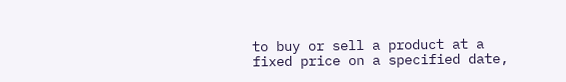to buy or sell a product at a fixed price on a specified date,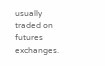usually traded on futures exchanges.